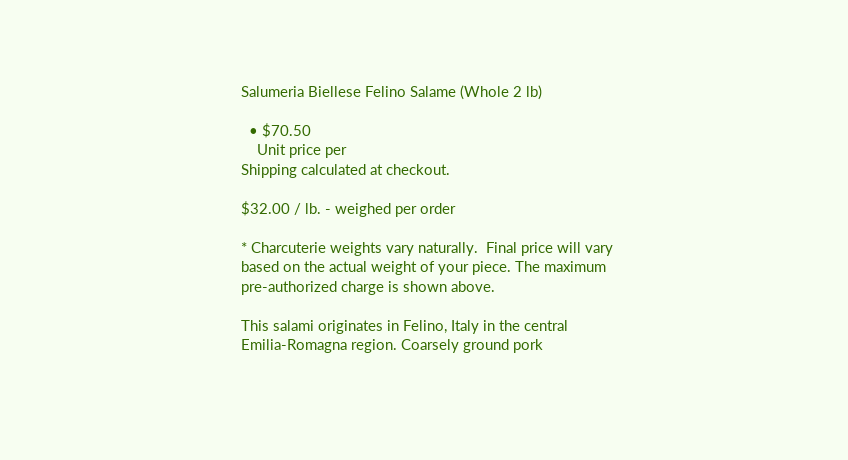Salumeria Biellese Felino Salame (Whole 2 lb)

  • $70.50
    Unit price per
Shipping calculated at checkout.

$32.00 / lb. - weighed per order

* Charcuterie weights vary naturally.  Final price will vary based on the actual weight of your piece. The maximum pre-authorized charge is shown above.

This salami originates in Felino, Italy in the central Emilia-Romagna region. Coarsely ground pork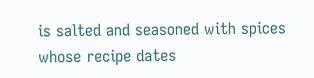is salted and seasoned with spices whose recipe dates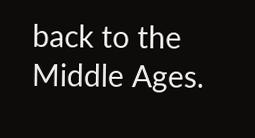back to the Middle Ages.